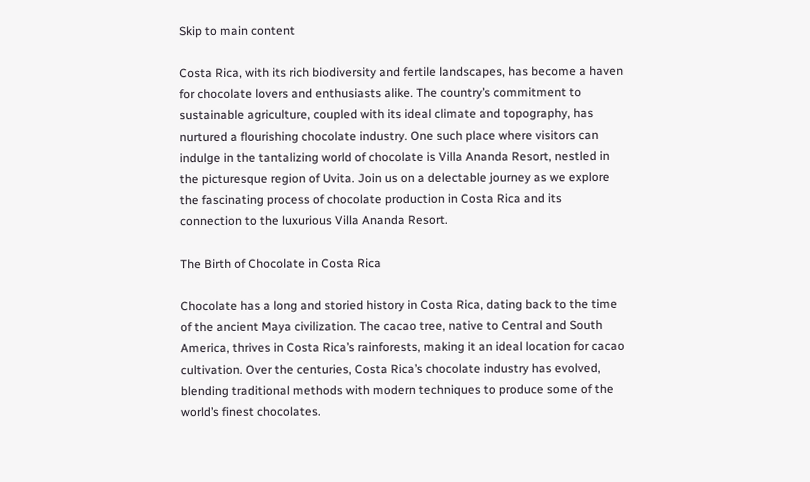Skip to main content

Costa Rica, with its rich biodiversity and fertile landscapes, has become a haven for chocolate lovers and enthusiasts alike. The country’s commitment to sustainable agriculture, coupled with its ideal climate and topography, has nurtured a flourishing chocolate industry. One such place where visitors can indulge in the tantalizing world of chocolate is Villa Ananda Resort, nestled in the picturesque region of Uvita. Join us on a delectable journey as we explore the fascinating process of chocolate production in Costa Rica and its connection to the luxurious Villa Ananda Resort.

The Birth of Chocolate in Costa Rica

Chocolate has a long and storied history in Costa Rica, dating back to the time of the ancient Maya civilization. The cacao tree, native to Central and South America, thrives in Costa Rica’s rainforests, making it an ideal location for cacao cultivation. Over the centuries, Costa Rica’s chocolate industry has evolved, blending traditional methods with modern techniques to produce some of the world’s finest chocolates.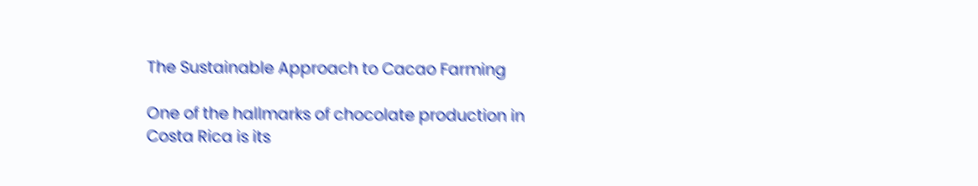The Sustainable Approach to Cacao Farming

One of the hallmarks of chocolate production in Costa Rica is its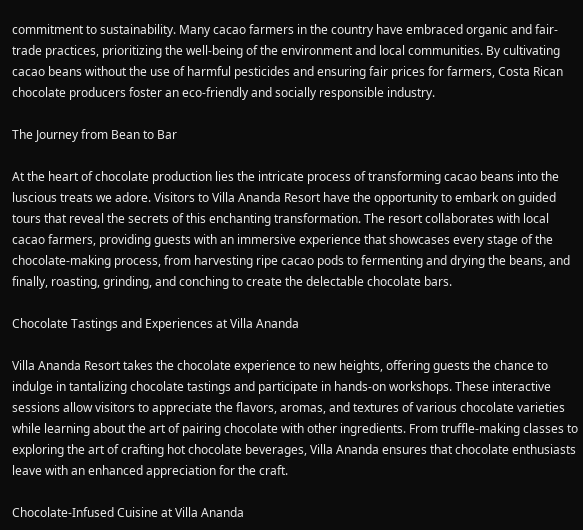commitment to sustainability. Many cacao farmers in the country have embraced organic and fair-trade practices, prioritizing the well-being of the environment and local communities. By cultivating cacao beans without the use of harmful pesticides and ensuring fair prices for farmers, Costa Rican chocolate producers foster an eco-friendly and socially responsible industry.

The Journey from Bean to Bar

At the heart of chocolate production lies the intricate process of transforming cacao beans into the luscious treats we adore. Visitors to Villa Ananda Resort have the opportunity to embark on guided tours that reveal the secrets of this enchanting transformation. The resort collaborates with local cacao farmers, providing guests with an immersive experience that showcases every stage of the chocolate-making process, from harvesting ripe cacao pods to fermenting and drying the beans, and finally, roasting, grinding, and conching to create the delectable chocolate bars.

Chocolate Tastings and Experiences at Villa Ananda

Villa Ananda Resort takes the chocolate experience to new heights, offering guests the chance to indulge in tantalizing chocolate tastings and participate in hands-on workshops. These interactive sessions allow visitors to appreciate the flavors, aromas, and textures of various chocolate varieties while learning about the art of pairing chocolate with other ingredients. From truffle-making classes to exploring the art of crafting hot chocolate beverages, Villa Ananda ensures that chocolate enthusiasts leave with an enhanced appreciation for the craft.

Chocolate-Infused Cuisine at Villa Ananda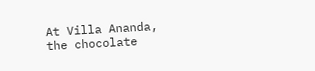At Villa Ananda, the chocolate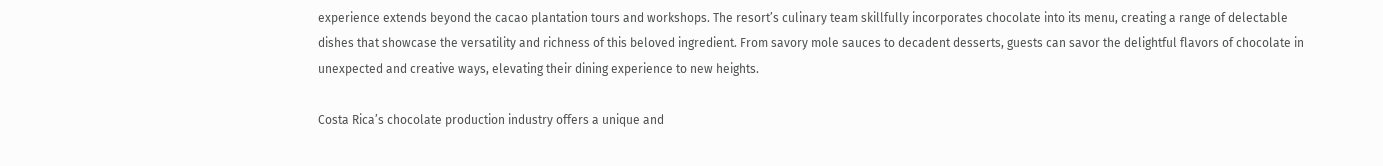experience extends beyond the cacao plantation tours and workshops. The resort’s culinary team skillfully incorporates chocolate into its menu, creating a range of delectable dishes that showcase the versatility and richness of this beloved ingredient. From savory mole sauces to decadent desserts, guests can savor the delightful flavors of chocolate in unexpected and creative ways, elevating their dining experience to new heights.

Costa Rica’s chocolate production industry offers a unique and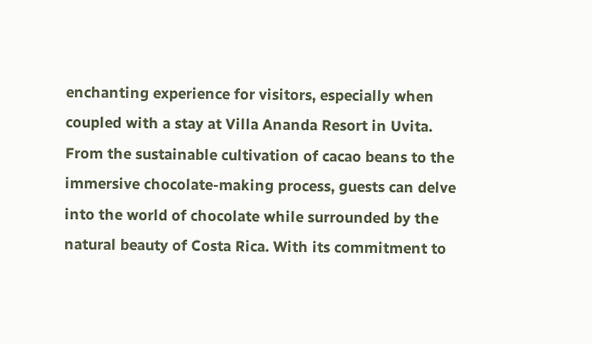enchanting experience for visitors, especially when coupled with a stay at Villa Ananda Resort in Uvita. From the sustainable cultivation of cacao beans to the immersive chocolate-making process, guests can delve into the world of chocolate while surrounded by the natural beauty of Costa Rica. With its commitment to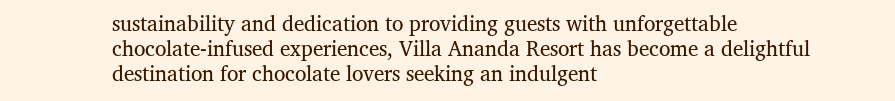sustainability and dedication to providing guests with unforgettable chocolate-infused experiences, Villa Ananda Resort has become a delightful destination for chocolate lovers seeking an indulgent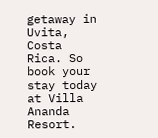getaway in Uvita, Costa Rica. So book your stay today at Villa Ananda Resort.